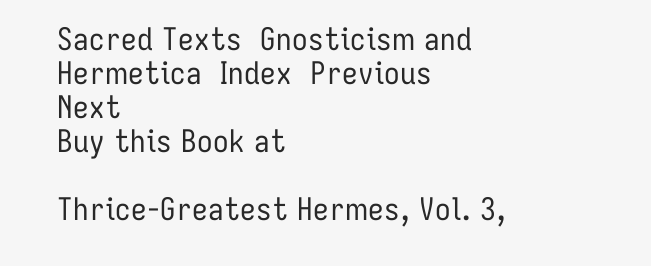Sacred Texts  Gnosticism and Hermetica  Index  Previous  Next
Buy this Book at

Thrice-Greatest Hermes, Vol. 3,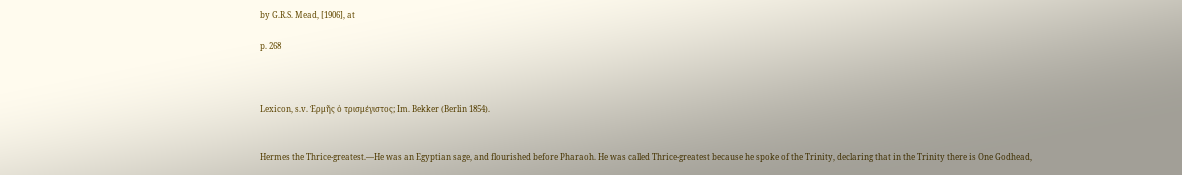by G.R.S. Mead, [1906], at

p. 268



Lexicon, s.v. Ἑρμῆς ὁ τρισμέγιστος; Im. Bekker (Berlin 1854).


Hermes the Thrice-greatest.—He was an Egyptian sage, and flourished before Pharaoh. He was called Thrice-greatest because he spoke of the Trinity, declaring that in the Trinity there is One Godhead,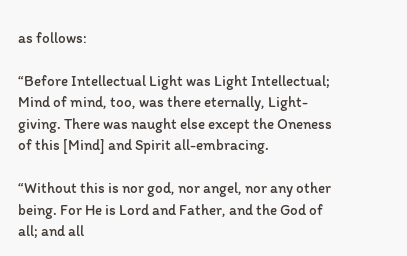as follows:

“Before Intellectual Light was Light Intellectual; Mind of mind, too, was there eternally, Light-giving. There was naught else except the Oneness of this [Mind] and Spirit all-embracing.

“Without this is nor god, nor angel, nor any other being. For He is Lord and Father, and the God of all; and all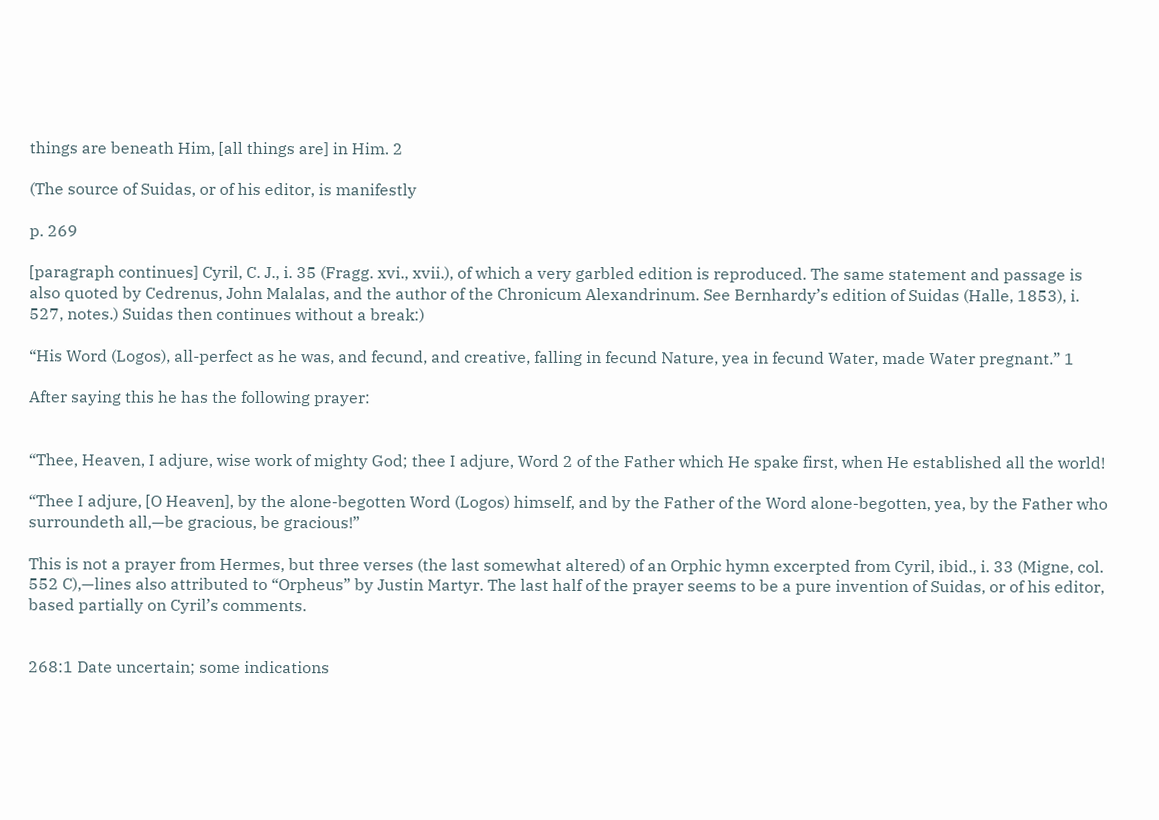things are beneath Him, [all things are] in Him. 2

(The source of Suidas, or of his editor, is manifestly

p. 269

[paragraph continues] Cyril, C. J., i. 35 (Fragg. xvi., xvii.), of which a very garbled edition is reproduced. The same statement and passage is also quoted by Cedrenus, John Malalas, and the author of the Chronicum Alexandrinum. See Bernhardy’s edition of Suidas (Halle, 1853), i. 527, notes.) Suidas then continues without a break:)

“His Word (Logos), all-perfect as he was, and fecund, and creative, falling in fecund Nature, yea in fecund Water, made Water pregnant.” 1

After saying this he has the following prayer:


“Thee, Heaven, I adjure, wise work of mighty God; thee I adjure, Word 2 of the Father which He spake first, when He established all the world!

“Thee I adjure, [O Heaven], by the alone-begotten Word (Logos) himself, and by the Father of the Word alone-begotten, yea, by the Father who surroundeth all,—be gracious, be gracious!”

This is not a prayer from Hermes, but three verses (the last somewhat altered) of an Orphic hymn excerpted from Cyril, ibid., i. 33 (Migne, col. 552 C),—lines also attributed to “Orpheus” by Justin Martyr. The last half of the prayer seems to be a pure invention of Suidas, or of his editor, based partially on Cyril’s comments.


268:1 Date uncertain; some indications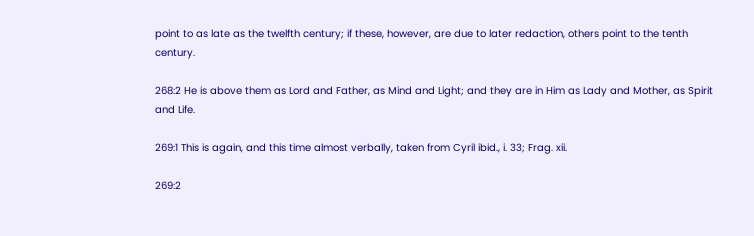point to as late as the twelfth century; if these, however, are due to later redaction, others point to the tenth century.

268:2 He is above them as Lord and Father, as Mind and Light; and they are in Him as Lady and Mother, as Spirit and Life.

269:1 This is again, and this time almost verbally, taken from Cyril ibid., i. 33; Frag. xii.

269:2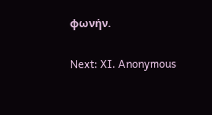φωνήν.

Next: XI. Anonymous